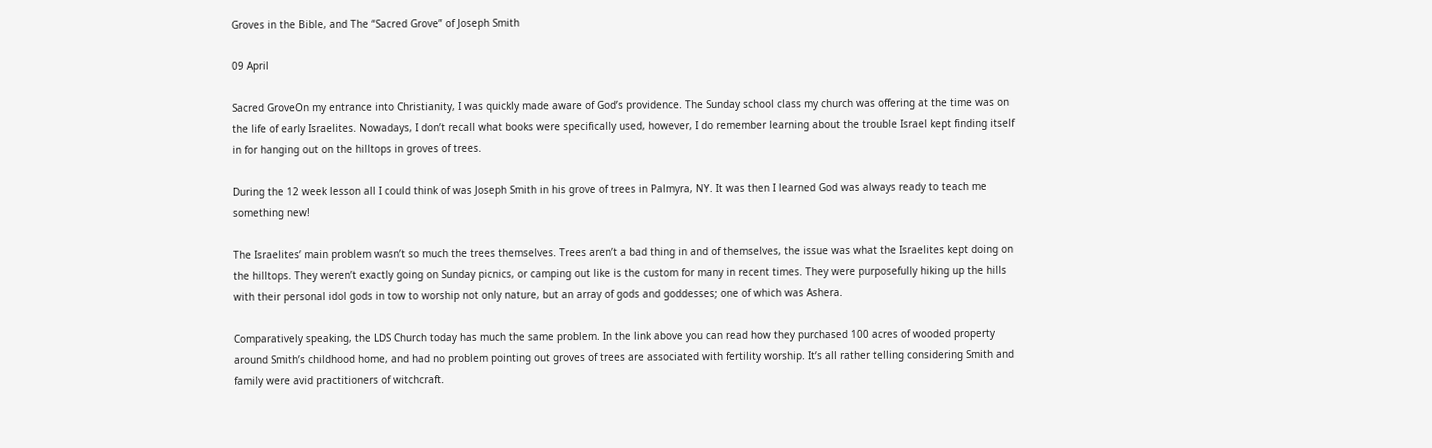Groves in the Bible, and The “Sacred Grove” of Joseph Smith

09 April

Sacred GroveOn my entrance into Christianity, I was quickly made aware of God’s providence. The Sunday school class my church was offering at the time was on the life of early Israelites. Nowadays, I don’t recall what books were specifically used, however, I do remember learning about the trouble Israel kept finding itself in for hanging out on the hilltops in groves of trees.

During the 12 week lesson all I could think of was Joseph Smith in his grove of trees in Palmyra, NY. It was then I learned God was always ready to teach me something new!

The Israelites’ main problem wasn’t so much the trees themselves. Trees aren’t a bad thing in and of themselves, the issue was what the Israelites kept doing on the hilltops. They weren’t exactly going on Sunday picnics, or camping out like is the custom for many in recent times. They were purposefully hiking up the hills with their personal idol gods in tow to worship not only nature, but an array of gods and goddesses; one of which was Ashera.

Comparatively speaking, the LDS Church today has much the same problem. In the link above you can read how they purchased 100 acres of wooded property around Smith’s childhood home, and had no problem pointing out groves of trees are associated with fertility worship. It’s all rather telling considering Smith and family were avid practitioners of witchcraft.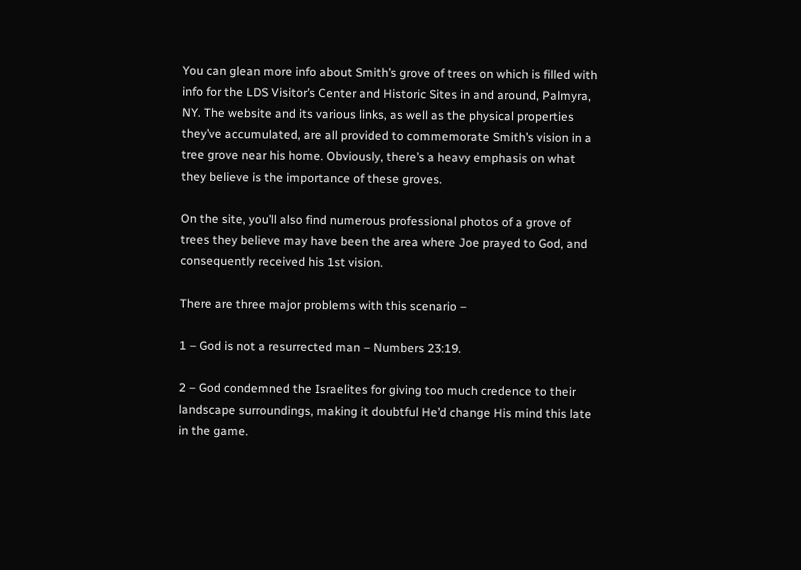You can glean more info about Smith’s grove of trees on which is filled with info for the LDS Visitor’s Center and Historic Sites in and around, Palmyra, NY. The website and its various links, as well as the physical properties they’ve accumulated, are all provided to commemorate Smith’s vision in a tree grove near his home. Obviously, there’s a heavy emphasis on what they believe is the importance of these groves.

On the site, you’ll also find numerous professional photos of a grove of trees they believe may have been the area where Joe prayed to God, and consequently received his 1st vision.

There are three major problems with this scenario –

1 – God is not a resurrected man – Numbers 23:19.

2 – God condemned the Israelites for giving too much credence to their landscape surroundings, making it doubtful He’d change His mind this late in the game.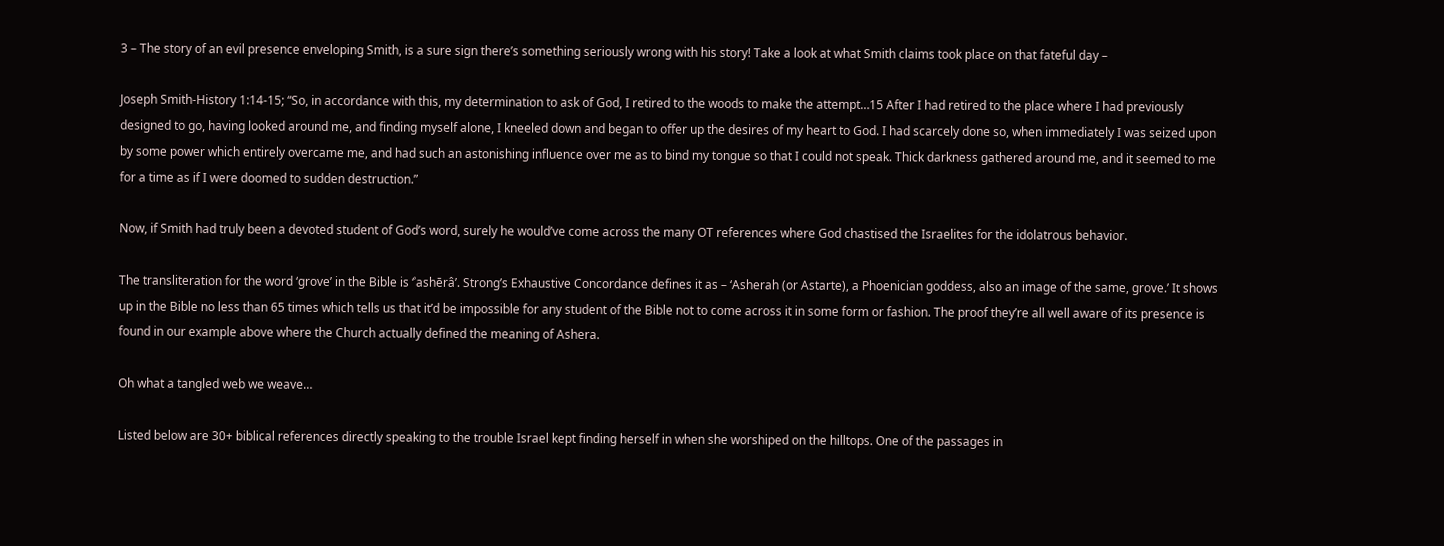3 – The story of an evil presence enveloping Smith, is a sure sign there’s something seriously wrong with his story! Take a look at what Smith claims took place on that fateful day –

Joseph Smith-History 1:14-15; “So, in accordance with this, my determination to ask of God, I retired to the woods to make the attempt…15 After I had retired to the place where I had previously designed to go, having looked around me, and finding myself alone, I kneeled down and began to offer up the desires of my heart to God. I had scarcely done so, when immediately I was seized upon by some power which entirely overcame me, and had such an astonishing influence over me as to bind my tongue so that I could not speak. Thick darkness gathered around me, and it seemed to me for a time as if I were doomed to sudden destruction.”

Now, if Smith had truly been a devoted student of God’s word, surely he would’ve come across the many OT references where God chastised the Israelites for the idolatrous behavior.

The transliteration for the word ‘grove’ in the Bible is ‘ʾashērâ’. Strong’s Exhaustive Concordance defines it as – ‘Asherah (or Astarte), a Phoenician goddess, also an image of the same, grove.’ It shows up in the Bible no less than 65 times which tells us that it’d be impossible for any student of the Bible not to come across it in some form or fashion. The proof they’re all well aware of its presence is found in our example above where the Church actually defined the meaning of Ashera.

Oh what a tangled web we weave…

Listed below are 30+ biblical references directly speaking to the trouble Israel kept finding herself in when she worshiped on the hilltops. One of the passages in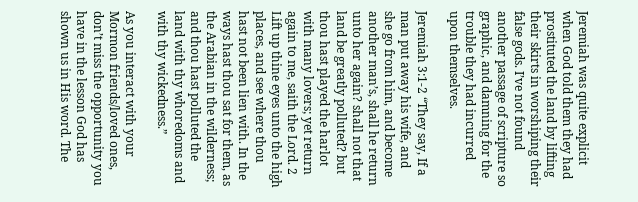Jeremiah was quite explicit when God told them they had prostituted the land by lifting their skirts in worshiping their false gods. I’ve not found another passage of scripture so graphic, and damning for the trouble they had incurred upon themselves.

Jeremiah 3:1-2 “They say, If a man put away his wife, and she go from him, and become another man’s, shall he return unto her again? shall not that land be greatly polluted? but thou hast played the harlot with many lovers; yet return again to me, saith the Lord. 2 Lift up thine eyes unto the high places, and see where thou hast not been lien with. In the ways hast thou sat for them, as the Arabian in the wilderness; and thou hast polluted the land with thy whoredoms and with thy wickedness.”

As you interact with your Mormon friends/loved ones, don’t miss the opportunity you have in the lesson God has shown us in His word. The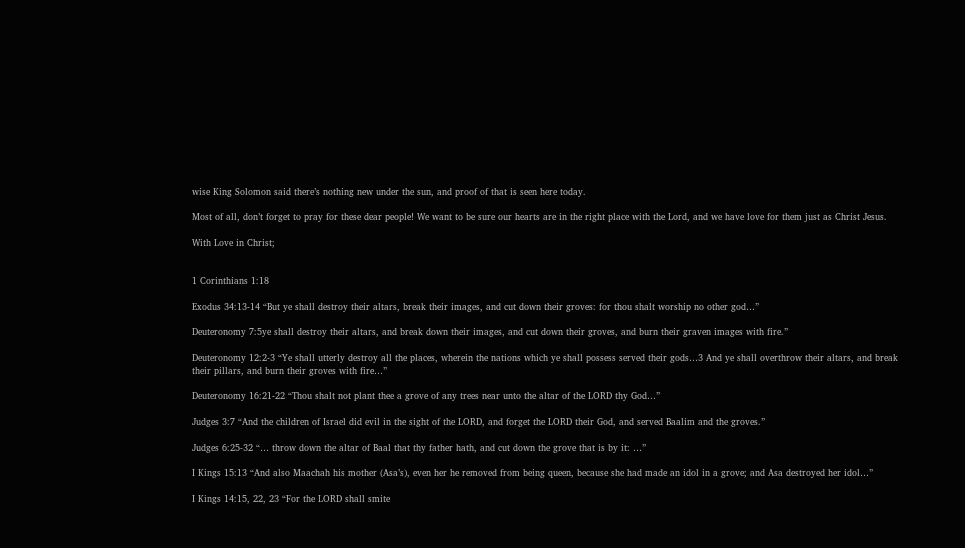wise King Solomon said there’s nothing new under the sun, and proof of that is seen here today.

Most of all, don’t forget to pray for these dear people! We want to be sure our hearts are in the right place with the Lord, and we have love for them just as Christ Jesus.

With Love in Christ;


1 Corinthians 1:18

Exodus 34:13-14 “But ye shall destroy their altars, break their images, and cut down their groves: for thou shalt worship no other god…”

Deuteronomy 7:5ye shall destroy their altars, and break down their images, and cut down their groves, and burn their graven images with fire.”

Deuteronomy 12:2-3 “Ye shall utterly destroy all the places, wherein the nations which ye shall possess served their gods…3 And ye shall overthrow their altars, and break their pillars, and burn their groves with fire…”

Deuteronomy 16:21-22 “Thou shalt not plant thee a grove of any trees near unto the altar of the LORD thy God…”

Judges 3:7 “And the children of Israel did evil in the sight of the LORD, and forget the LORD their God, and served Baalim and the groves.”

Judges 6:25-32 “… throw down the altar of Baal that thy father hath, and cut down the grove that is by it: …”

I Kings 15:13 “And also Maachah his mother (Asa’s), even her he removed from being queen, because she had made an idol in a grove; and Asa destroyed her idol…”

I Kings 14:15, 22, 23 “For the LORD shall smite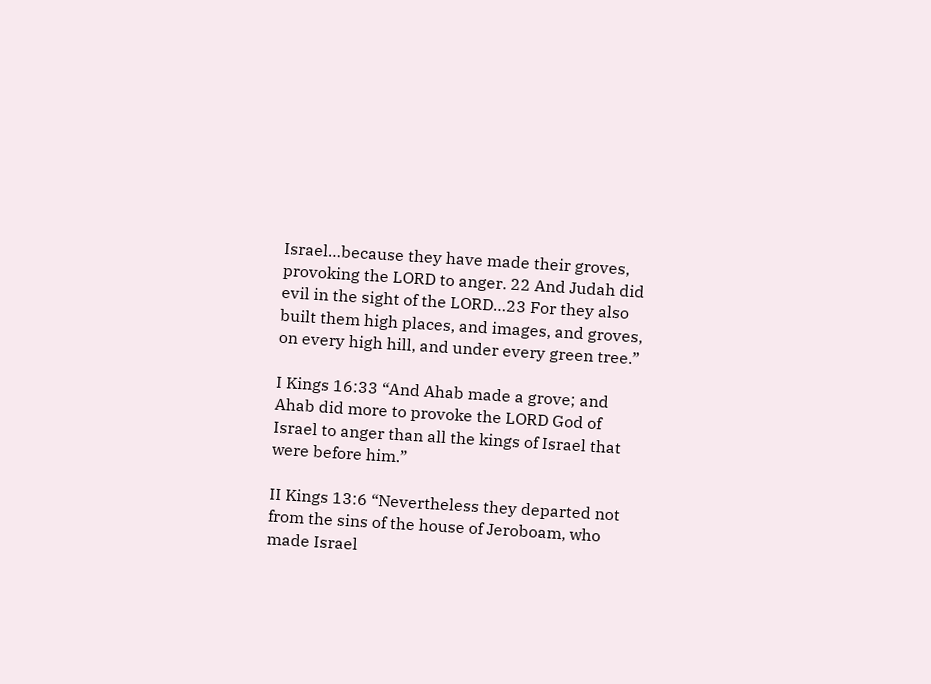Israel…because they have made their groves, provoking the LORD to anger. 22 And Judah did evil in the sight of the LORD…23 For they also built them high places, and images, and groves, on every high hill, and under every green tree.”

I Kings 16:33 “And Ahab made a grove; and Ahab did more to provoke the LORD God of Israel to anger than all the kings of Israel that were before him.”

II Kings 13:6 “Nevertheless they departed not from the sins of the house of Jeroboam, who made Israel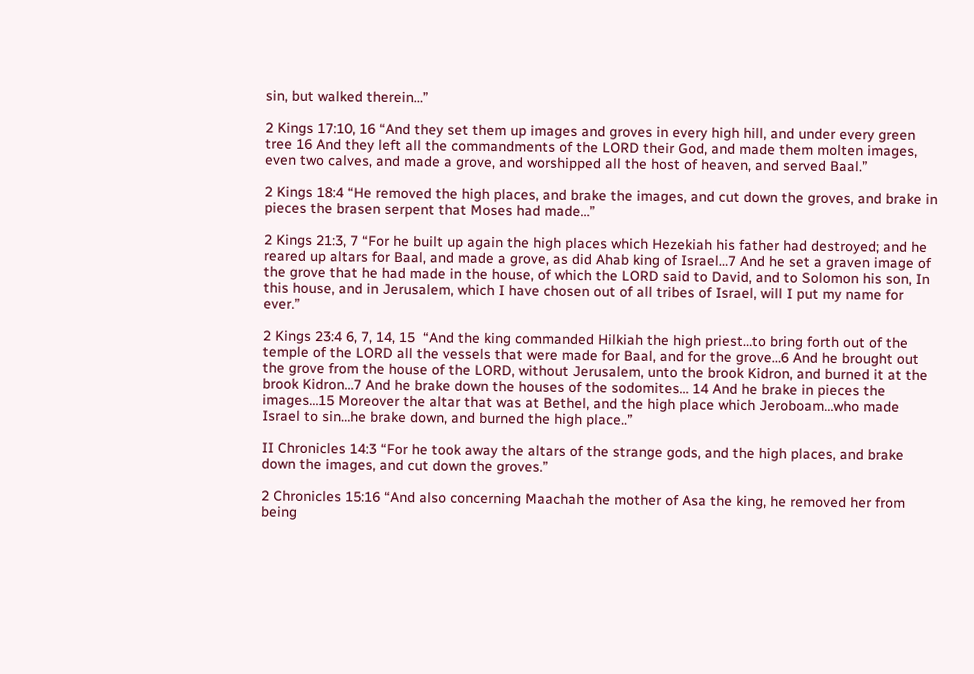sin, but walked therein…”

2 Kings 17:10, 16 “And they set them up images and groves in every high hill, and under every green tree 16 And they left all the commandments of the LORD their God, and made them molten images, even two calves, and made a grove, and worshipped all the host of heaven, and served Baal.”

2 Kings 18:4 “He removed the high places, and brake the images, and cut down the groves, and brake in pieces the brasen serpent that Moses had made…”

2 Kings 21:3, 7 “For he built up again the high places which Hezekiah his father had destroyed; and he reared up altars for Baal, and made a grove, as did Ahab king of Israel…7 And he set a graven image of the grove that he had made in the house, of which the LORD said to David, and to Solomon his son, In this house, and in Jerusalem, which I have chosen out of all tribes of Israel, will I put my name for ever.”

2 Kings 23:4 6, 7, 14, 15  “And the king commanded Hilkiah the high priest…to bring forth out of the temple of the LORD all the vessels that were made for Baal, and for the grove…6 And he brought out the grove from the house of the LORD, without Jerusalem, unto the brook Kidron, and burned it at the brook Kidron…7 And he brake down the houses of the sodomites… 14 And he brake in pieces the images…15 Moreover the altar that was at Bethel, and the high place which Jeroboam…who made Israel to sin…he brake down, and burned the high place..”

II Chronicles 14:3 “For he took away the altars of the strange gods, and the high places, and brake down the images, and cut down the groves.”

2 Chronicles 15:16 “And also concerning Maachah the mother of Asa the king, he removed her from being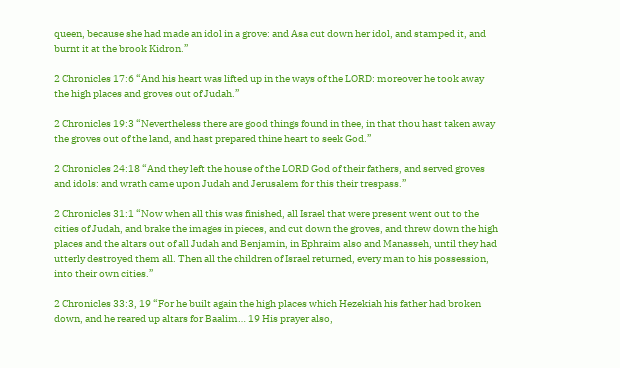queen, because she had made an idol in a grove: and Asa cut down her idol, and stamped it, and burnt it at the brook Kidron.”

2 Chronicles 17:6 “And his heart was lifted up in the ways of the LORD: moreover he took away the high places and groves out of Judah.”

2 Chronicles 19:3 “Nevertheless there are good things found in thee, in that thou hast taken away the groves out of the land, and hast prepared thine heart to seek God.”

2 Chronicles 24:18 “And they left the house of the LORD God of their fathers, and served groves and idols: and wrath came upon Judah and Jerusalem for this their trespass.”

2 Chronicles 31:1 “Now when all this was finished, all Israel that were present went out to the cities of Judah, and brake the images in pieces, and cut down the groves, and threw down the high places and the altars out of all Judah and Benjamin, in Ephraim also and Manasseh, until they had utterly destroyed them all. Then all the children of Israel returned, every man to his possession, into their own cities.”

2 Chronicles 33:3, 19 “For he built again the high places which Hezekiah his father had broken down, and he reared up altars for Baalim… 19 His prayer also,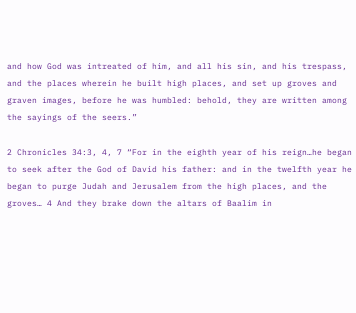and how God was intreated of him, and all his sin, and his trespass, and the places wherein he built high places, and set up groves and graven images, before he was humbled: behold, they are written among the sayings of the seers.”

2 Chronicles 34:3, 4, 7 “For in the eighth year of his reign…he began to seek after the God of David his father: and in the twelfth year he began to purge Judah and Jerusalem from the high places, and the groves… 4 And they brake down the altars of Baalim in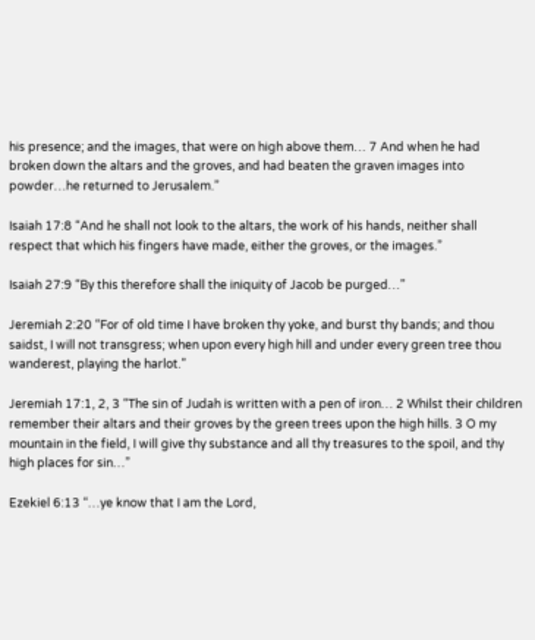his presence; and the images, that were on high above them… 7 And when he had broken down the altars and the groves, and had beaten the graven images into powder…he returned to Jerusalem.”

Isaiah 17:8 “And he shall not look to the altars, the work of his hands, neither shall respect that which his fingers have made, either the groves, or the images.”

Isaiah 27:9 “By this therefore shall the iniquity of Jacob be purged…”

Jeremiah 2:20 “For of old time I have broken thy yoke, and burst thy bands; and thou saidst, I will not transgress; when upon every high hill and under every green tree thou wanderest, playing the harlot.”

Jeremiah 17:1, 2, 3 “The sin of Judah is written with a pen of iron… 2 Whilst their children remember their altars and their groves by the green trees upon the high hills. 3 O my mountain in the field, I will give thy substance and all thy treasures to the spoil, and thy high places for sin…”

Ezekiel 6:13 “…ye know that I am the Lord,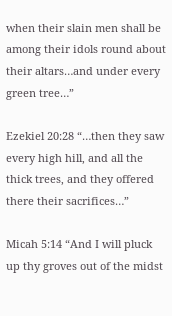when their slain men shall be among their idols round about their altars…and under every green tree…”

Ezekiel 20:28 “…then they saw every high hill, and all the thick trees, and they offered there their sacrifices…”

Micah 5:14 “And I will pluck up thy groves out of the midst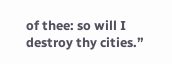of thee: so will I destroy thy cities.”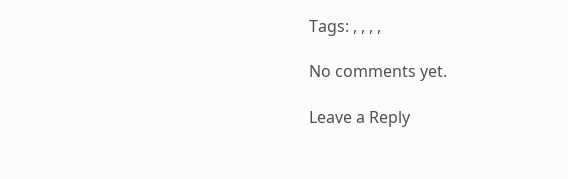Tags: , , , ,

No comments yet.

Leave a Reply